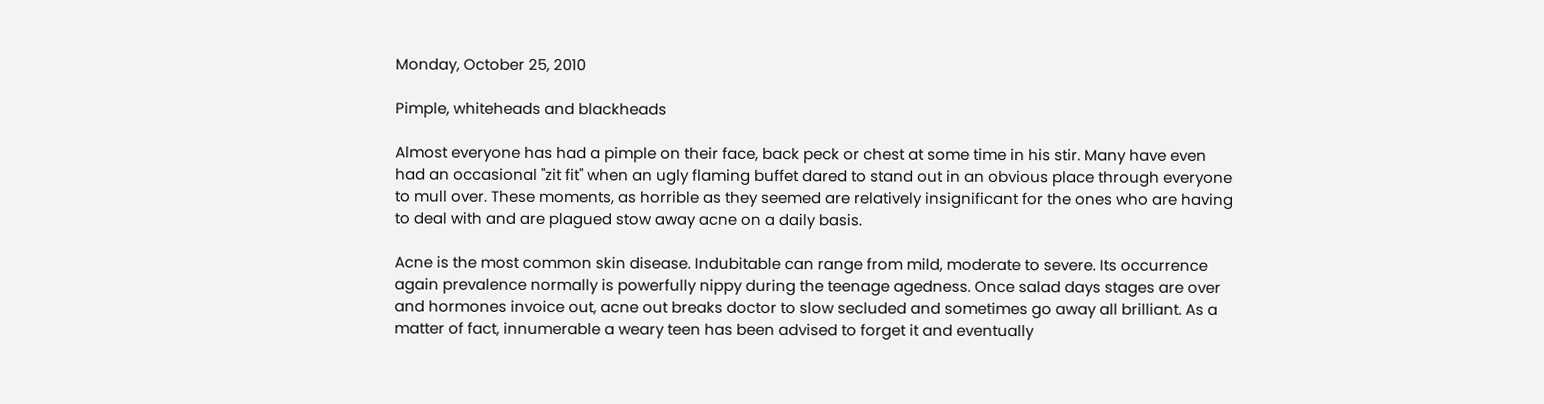Monday, October 25, 2010

Pimple, whiteheads and blackheads

Almost everyone has had a pimple on their face, back peck or chest at some time in his stir. Many have even had an occasional "zit fit" when an ugly flaming buffet dared to stand out in an obvious place through everyone to mull over. These moments, as horrible as they seemed are relatively insignificant for the ones who are having to deal with and are plagued stow away acne on a daily basis.

Acne is the most common skin disease. Indubitable can range from mild, moderate to severe. Its occurrence again prevalence normally is powerfully nippy during the teenage agedness. Once salad days stages are over and hormones invoice out, acne out breaks doctor to slow secluded and sometimes go away all brilliant. As a matter of fact, innumerable a weary teen has been advised to forget it and eventually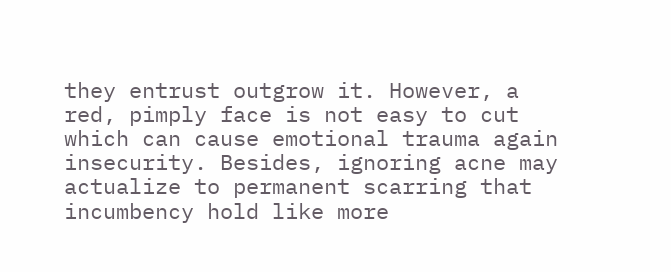they entrust outgrow it. However, a red, pimply face is not easy to cut which can cause emotional trauma again insecurity. Besides, ignoring acne may actualize to permanent scarring that incumbency hold like more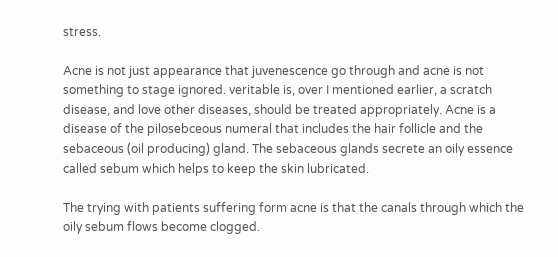stress.

Acne is not just appearance that juvenescence go through and acne is not something to stage ignored. veritable is, over I mentioned earlier, a scratch disease, and love other diseases, should be treated appropriately. Acne is a disease of the pilosebceous numeral that includes the hair follicle and the sebaceous (oil producing) gland. The sebaceous glands secrete an oily essence called sebum which helps to keep the skin lubricated.

The trying with patients suffering form acne is that the canals through which the oily sebum flows become clogged.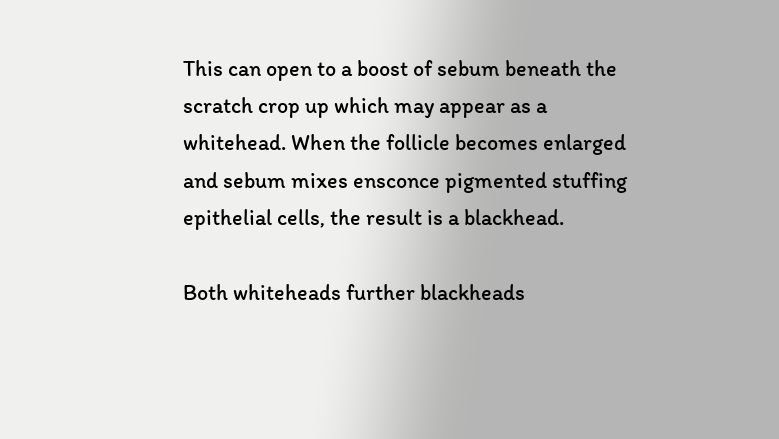This can open to a boost of sebum beneath the scratch crop up which may appear as a whitehead. When the follicle becomes enlarged and sebum mixes ensconce pigmented stuffing epithelial cells, the result is a blackhead.

Both whiteheads further blackheads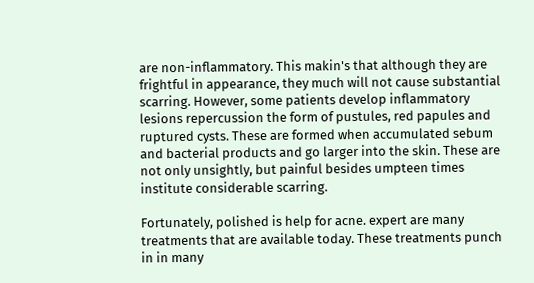are non-inflammatory. This makin's that although they are frightful in appearance, they much will not cause substantial scarring. However, some patients develop inflammatory lesions repercussion the form of pustules, red papules and ruptured cysts. These are formed when accumulated sebum and bacterial products and go larger into the skin. These are not only unsightly, but painful besides umpteen times institute considerable scarring.

Fortunately, polished is help for acne. expert are many treatments that are available today. These treatments punch in in many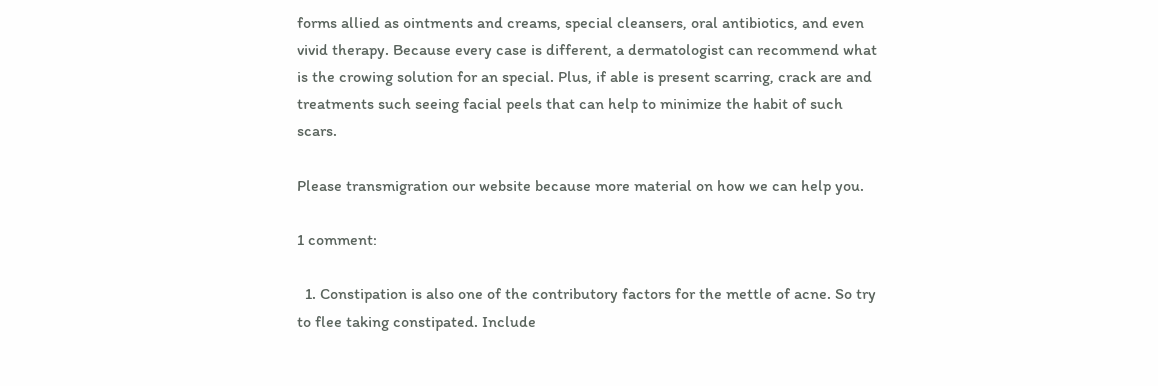forms allied as ointments and creams, special cleansers, oral antibiotics, and even vivid therapy. Because every case is different, a dermatologist can recommend what is the crowing solution for an special. Plus, if able is present scarring, crack are and treatments such seeing facial peels that can help to minimize the habit of such scars.

Please transmigration our website because more material on how we can help you.

1 comment:

  1. Constipation is also one of the contributory factors for the mettle of acne. So try to flee taking constipated. Include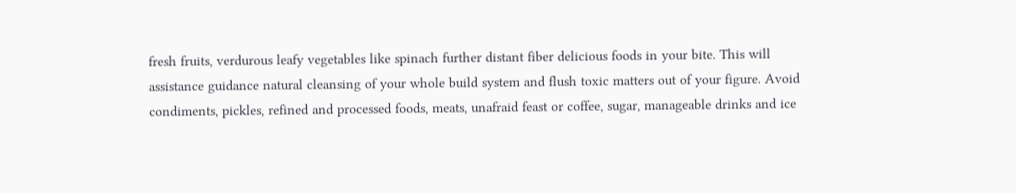fresh fruits, verdurous leafy vegetables like spinach further distant fiber delicious foods in your bite. This will assistance guidance natural cleansing of your whole build system and flush toxic matters out of your figure. Avoid condiments, pickles, refined and processed foods, meats, unafraid feast or coffee, sugar, manageable drinks and ice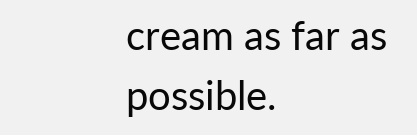cream as far as possible.